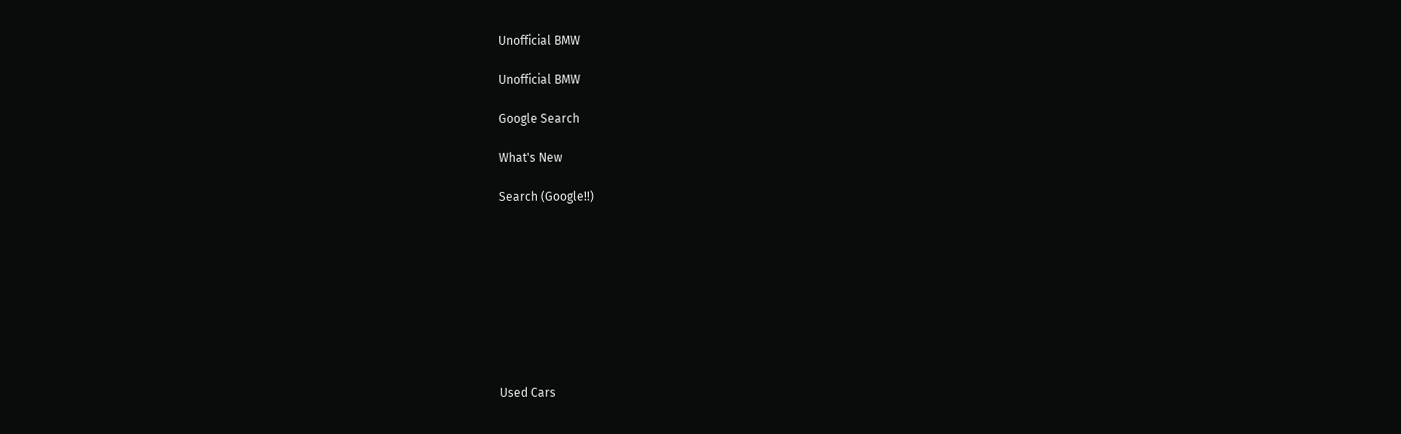Unofficial BMW

Unofficial BMW

Google Search

What's New

Search (Google!!)









Used Cars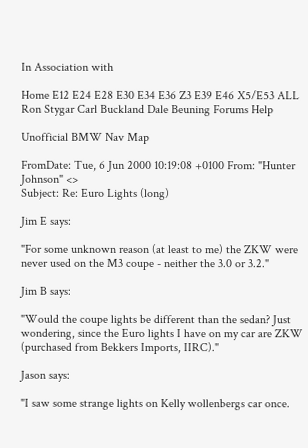In Association with

Home E12 E24 E28 E30 E34 E36 Z3 E39 E46 X5/E53 ALL
Ron Stygar Carl Buckland Dale Beuning Forums Help

Unofficial BMW Nav Map

FromDate: Tue, 6 Jun 2000 10:19:08 +0100 From: "Hunter Johnson" <>
Subject: Re: Euro Lights (long)

Jim E says:

"For some unknown reason (at least to me) the ZKW were never used on the M3 coupe - neither the 3.0 or 3.2."

Jim B says:

"Would the coupe lights be different than the sedan? Just wondering, since the Euro lights I have on my car are ZKW (purchased from Bekkers Imports, IIRC)."

Jason says:

"I saw some strange lights on Kelly wollenbergs car once.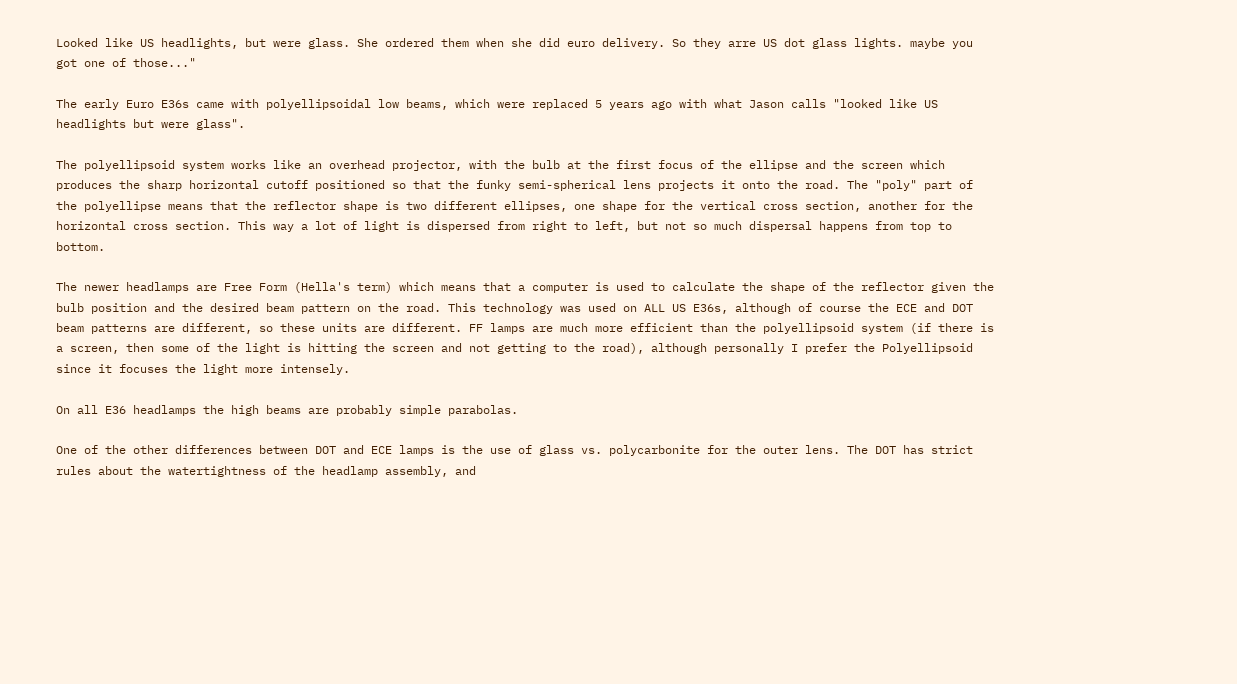Looked like US headlights, but were glass. She ordered them when she did euro delivery. So they arre US dot glass lights. maybe you got one of those..."

The early Euro E36s came with polyellipsoidal low beams, which were replaced 5 years ago with what Jason calls "looked like US headlights but were glass".

The polyellipsoid system works like an overhead projector, with the bulb at the first focus of the ellipse and the screen which produces the sharp horizontal cutoff positioned so that the funky semi-spherical lens projects it onto the road. The "poly" part of the polyellipse means that the reflector shape is two different ellipses, one shape for the vertical cross section, another for the horizontal cross section. This way a lot of light is dispersed from right to left, but not so much dispersal happens from top to bottom.

The newer headlamps are Free Form (Hella's term) which means that a computer is used to calculate the shape of the reflector given the bulb position and the desired beam pattern on the road. This technology was used on ALL US E36s, although of course the ECE and DOT beam patterns are different, so these units are different. FF lamps are much more efficient than the polyellipsoid system (if there is a screen, then some of the light is hitting the screen and not getting to the road), although personally I prefer the Polyellipsoid since it focuses the light more intensely.

On all E36 headlamps the high beams are probably simple parabolas.

One of the other differences between DOT and ECE lamps is the use of glass vs. polycarbonite for the outer lens. The DOT has strict rules about the watertightness of the headlamp assembly, and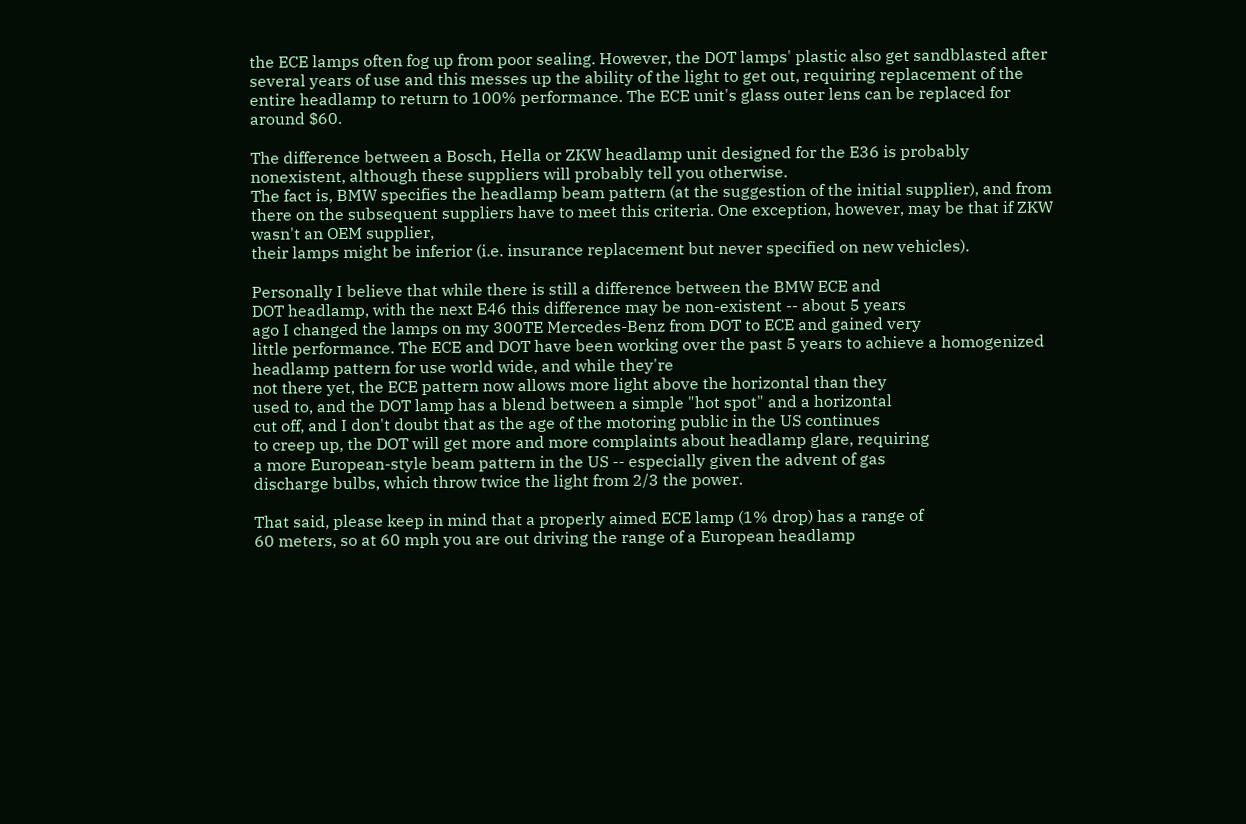the ECE lamps often fog up from poor sealing. However, the DOT lamps' plastic also get sandblasted after several years of use and this messes up the ability of the light to get out, requiring replacement of the entire headlamp to return to 100% performance. The ECE unit's glass outer lens can be replaced for around $60.

The difference between a Bosch, Hella or ZKW headlamp unit designed for the E36 is probably nonexistent, although these suppliers will probably tell you otherwise.
The fact is, BMW specifies the headlamp beam pattern (at the suggestion of the initial supplier), and from there on the subsequent suppliers have to meet this criteria. One exception, however, may be that if ZKW wasn't an OEM supplier,
their lamps might be inferior (i.e. insurance replacement but never specified on new vehicles).

Personally I believe that while there is still a difference between the BMW ECE and
DOT headlamp, with the next E46 this difference may be non-existent -- about 5 years
ago I changed the lamps on my 300TE Mercedes-Benz from DOT to ECE and gained very
little performance. The ECE and DOT have been working over the past 5 years to achieve a homogenized headlamp pattern for use world wide, and while they're
not there yet, the ECE pattern now allows more light above the horizontal than they
used to, and the DOT lamp has a blend between a simple "hot spot" and a horizontal
cut off, and I don't doubt that as the age of the motoring public in the US continues
to creep up, the DOT will get more and more complaints about headlamp glare, requiring
a more European-style beam pattern in the US -- especially given the advent of gas
discharge bulbs, which throw twice the light from 2/3 the power.

That said, please keep in mind that a properly aimed ECE lamp (1% drop) has a range of
60 meters, so at 60 mph you are out driving the range of a European headlamp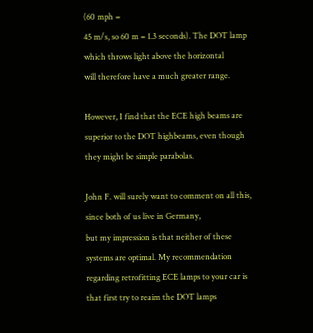(60 mph =
45 m/s, so 60 m = 1.3 seconds). The DOT lamp which throws light above the horizontal
will therefore have a much greater range.

However, I find that the ECE high beams are superior to the DOT highbeams, even though
they might be simple parabolas.

John F. will surely want to comment on all this, since both of us live in Germany,
but my impression is that neither of these systems are optimal. My recommendation
regarding retrofitting ECE lamps to your car is that first try to reaim the DOT lamps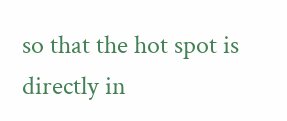so that the hot spot is directly in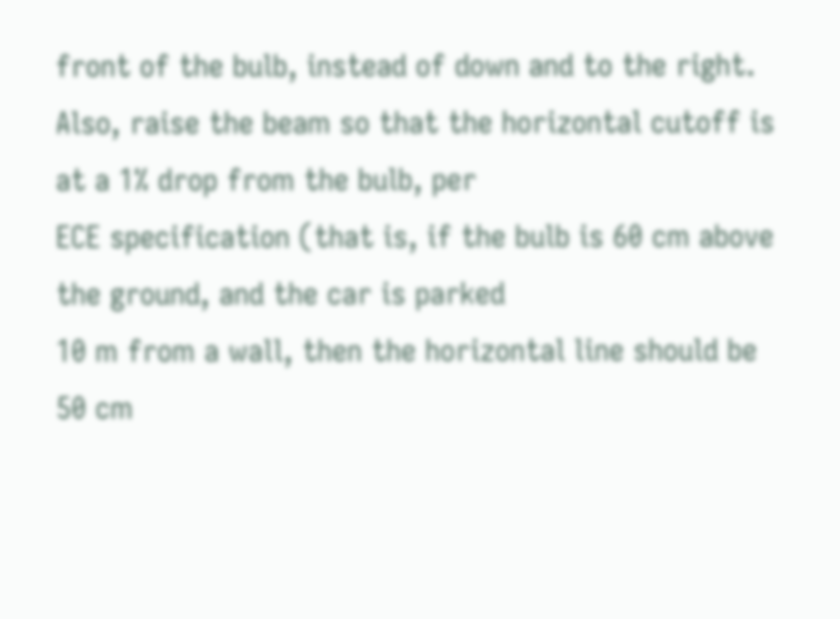front of the bulb, instead of down and to the right.
Also, raise the beam so that the horizontal cutoff is at a 1% drop from the bulb, per
ECE specification (that is, if the bulb is 60 cm above the ground, and the car is parked
10 m from a wall, then the horizontal line should be 50 cm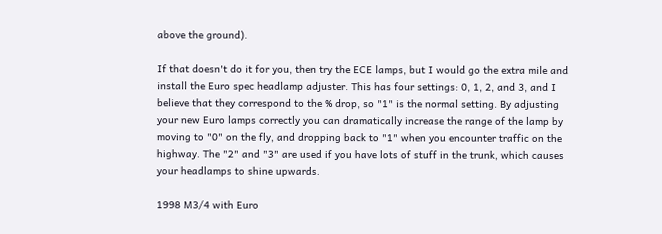above the ground).

If that doesn't do it for you, then try the ECE lamps, but I would go the extra mile and
install the Euro spec headlamp adjuster. This has four settings: 0, 1, 2, and 3, and I
believe that they correspond to the % drop, so "1" is the normal setting. By adjusting
your new Euro lamps correctly you can dramatically increase the range of the lamp by
moving to "0" on the fly, and dropping back to "1" when you encounter traffic on the
highway. The "2" and "3" are used if you have lots of stuff in the trunk, which causes
your headlamps to shine upwards.

1998 M3/4 with Euro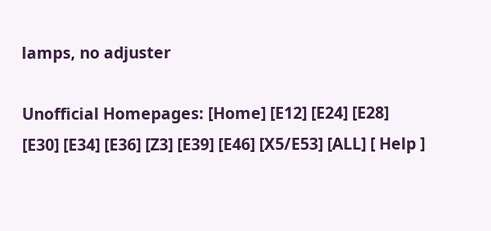lamps, no adjuster

Unofficial Homepages: [Home] [E12] [E24] [E28] [E30] [E34] [E36] [Z3] [E39] [E46] [X5/E53] [ALL] [ Help ]